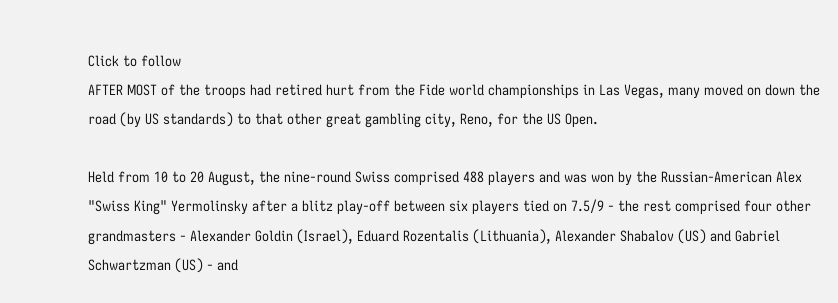Click to follow
AFTER MOST of the troops had retired hurt from the Fide world championships in Las Vegas, many moved on down the road (by US standards) to that other great gambling city, Reno, for the US Open.

Held from 10 to 20 August, the nine-round Swiss comprised 488 players and was won by the Russian-American Alex "Swiss King" Yermolinsky after a blitz play-off between six players tied on 7.5/9 - the rest comprised four other grandmasters - Alexander Goldin (Israel), Eduard Rozentalis (Lithuania), Alexander Shabalov (US) and Gabriel Schwartzman (US) - and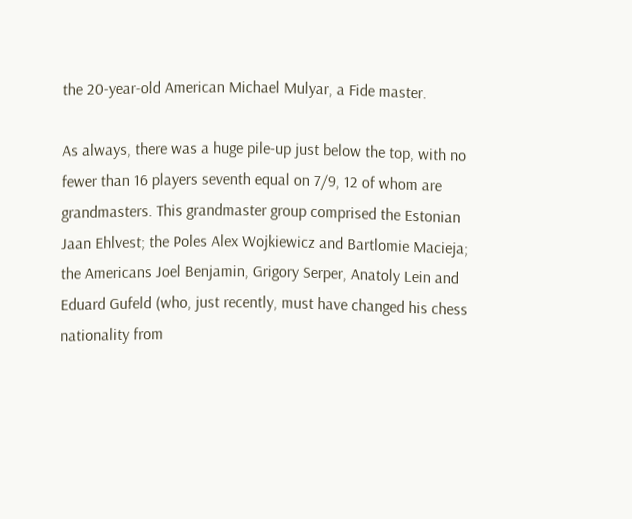the 20-year-old American Michael Mulyar, a Fide master.

As always, there was a huge pile-up just below the top, with no fewer than 16 players seventh equal on 7/9, 12 of whom are grandmasters. This grandmaster group comprised the Estonian Jaan Ehlvest; the Poles Alex Wojkiewicz and Bartlomie Macieja; the Americans Joel Benjamin, Grigory Serper, Anatoly Lein and Eduard Gufeld (who, just recently, must have changed his chess nationality from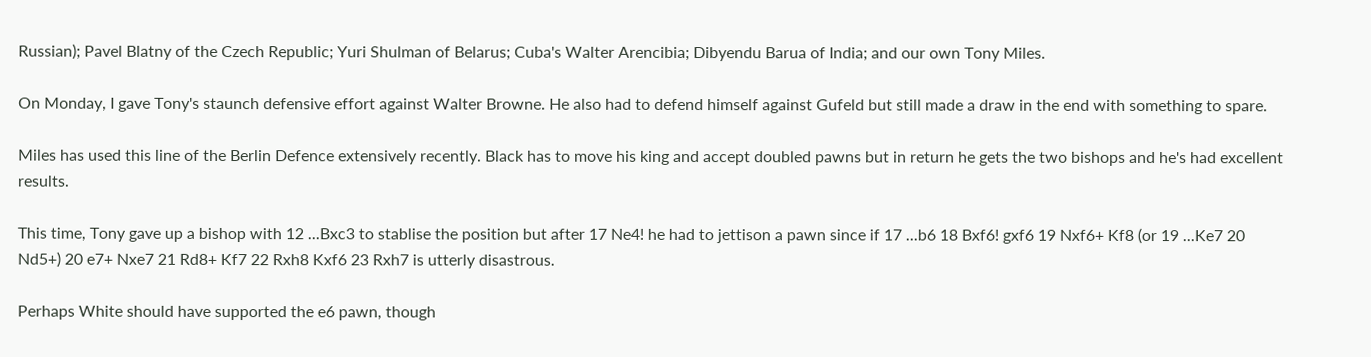Russian); Pavel Blatny of the Czech Republic; Yuri Shulman of Belarus; Cuba's Walter Arencibia; Dibyendu Barua of India; and our own Tony Miles.

On Monday, I gave Tony's staunch defensive effort against Walter Browne. He also had to defend himself against Gufeld but still made a draw in the end with something to spare.

Miles has used this line of the Berlin Defence extensively recently. Black has to move his king and accept doubled pawns but in return he gets the two bishops and he's had excellent results.

This time, Tony gave up a bishop with 12 ...Bxc3 to stablise the position but after 17 Ne4! he had to jettison a pawn since if 17 ...b6 18 Bxf6! gxf6 19 Nxf6+ Kf8 (or 19 ...Ke7 20 Nd5+) 20 e7+ Nxe7 21 Rd8+ Kf7 22 Rxh8 Kxf6 23 Rxh7 is utterly disastrous.

Perhaps White should have supported the e6 pawn, though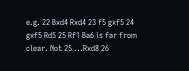e.g. 22 Bxd4 Rxd4 23 f5 gxf5 24 gxf5 Rd5 25 Rf1 Ba6 is far from clear. Not 25 ...Rxd8 26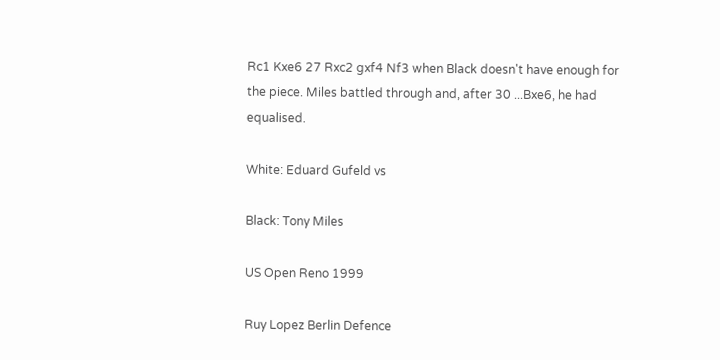Rc1 Kxe6 27 Rxc2 gxf4 Nf3 when Black doesn't have enough for the piece. Miles battled through and, after 30 ...Bxe6, he had equalised.

White: Eduard Gufeld vs

Black: Tony Miles

US Open Reno 1999

Ruy Lopez Berlin Defence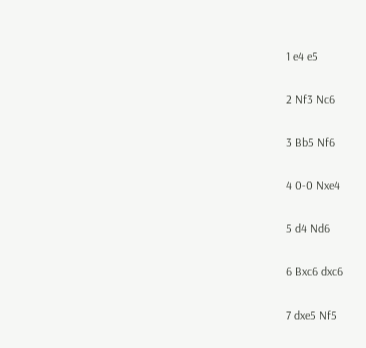1 e4 e5

2 Nf3 Nc6

3 Bb5 Nf6

4 0-0 Nxe4

5 d4 Nd6

6 Bxc6 dxc6

7 dxe5 Nf5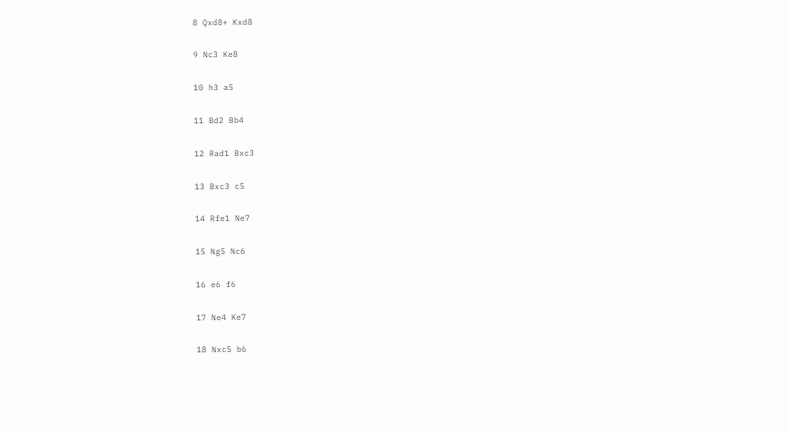8 Qxd8+ Kxd8

9 Nc3 Ke8

10 h3 a5

11 Bd2 Bb4

12 Rad1 Bxc3

13 Bxc3 c5

14 Rfe1 Ne7

15 Ng5 Nc6

16 e6 f6

17 Ne4 Ke7

18 Nxc5 b6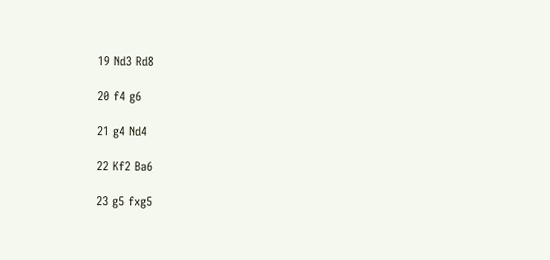19 Nd3 Rd8

20 f4 g6

21 g4 Nd4

22 Kf2 Ba6

23 g5 fxg5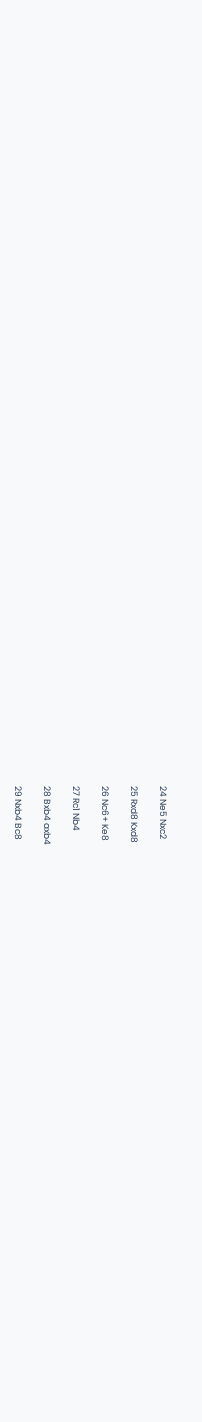24 Ne5 Nxc2

25 Rxd8 Kxd8

26 Nc6+ Ke8

27 Rc1 Nb4

28 Bxb4 axb4

29 Nxb4 Bc8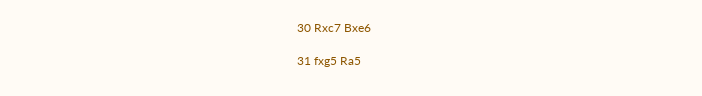30 Rxc7 Bxe6

31 fxg5 Ra5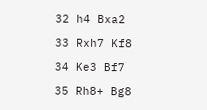32 h4 Bxa2

33 Rxh7 Kf8

34 Ke3 Bf7

35 Rh8+ Bg8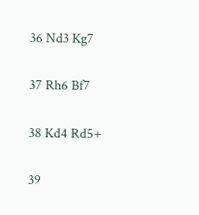36 Nd3 Kg7

37 Rh6 Bf7

38 Kd4 Rd5+

39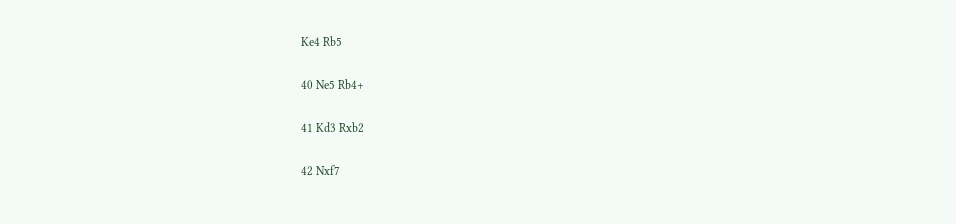Ke4 Rb5

40 Ne5 Rb4+

41 Kd3 Rxb2

42 Nxf7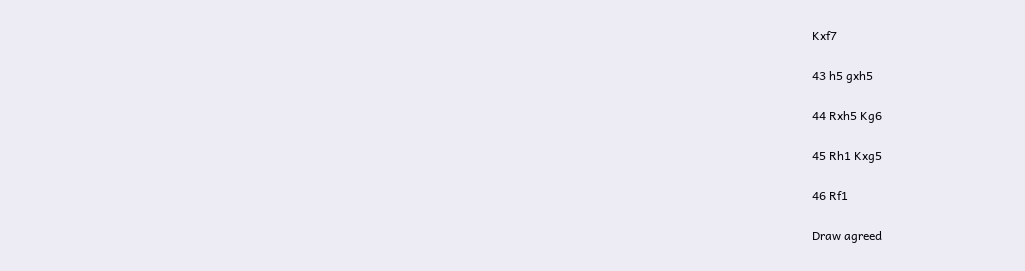Kxf7

43 h5 gxh5

44 Rxh5 Kg6

45 Rh1 Kxg5

46 Rf1

Draw agreed